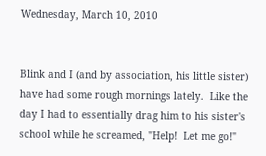Wednesday, March 10, 2010


Blink and I (and by association, his little sister) have had some rough mornings lately.  Like the day I had to essentially drag him to his sister's school while he screamed, "Help!  Let me go!"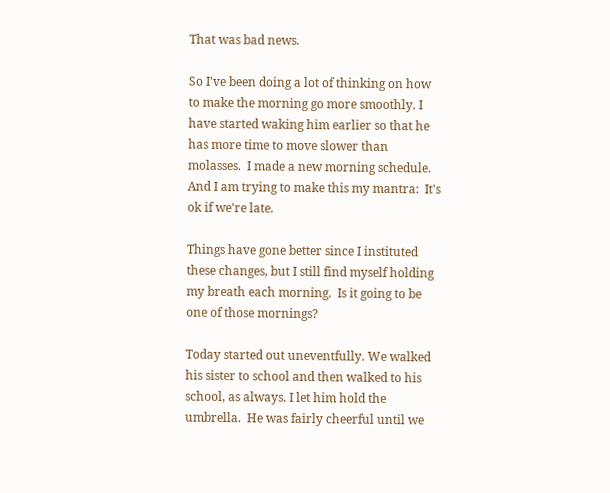That was bad news.

So I've been doing a lot of thinking on how to make the morning go more smoothly. I have started waking him earlier so that he has more time to move slower than molasses.  I made a new morning schedule. And I am trying to make this my mantra:  It's ok if we're late.

Things have gone better since I instituted these changes, but I still find myself holding my breath each morning.  Is it going to be one of those mornings?

Today started out uneventfully. We walked his sister to school and then walked to his school, as always. I let him hold the umbrella.  He was fairly cheerful until we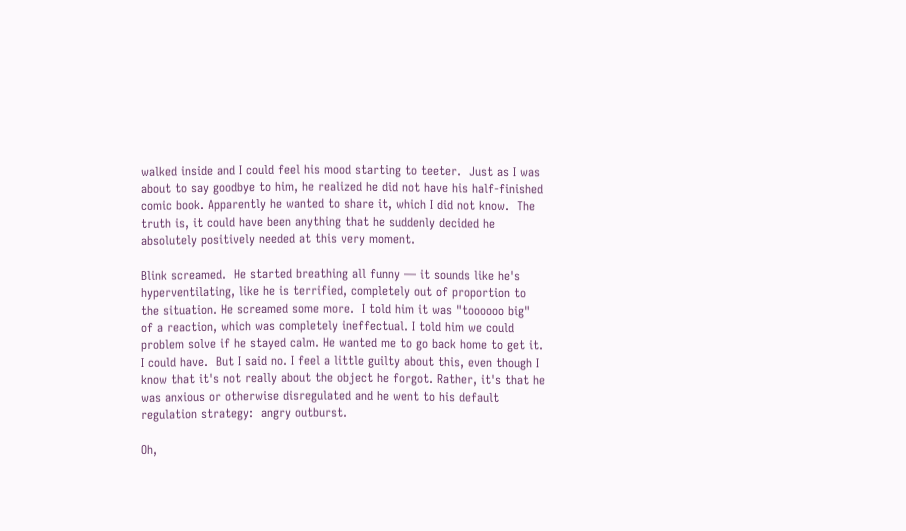walked inside and I could feel his mood starting to teeter.  Just as I was about to say goodbye to him, he realized he did not have his half-finished comic book. Apparently he wanted to share it, which I did not know.  The truth is, it could have been anything that he suddenly decided he absolutely positively needed at this very moment.

Blink screamed.  He started breathing all funny — it sounds like he's hyperventilating, like he is terrified, completely out of proportion to the situation. He screamed some more.  I told him it was "toooooo big" of a reaction, which was completely ineffectual. I told him we could problem solve if he stayed calm. He wanted me to go back home to get it.  I could have.  But I said no. I feel a little guilty about this, even though I know that it's not really about the object he forgot. Rather, it's that he was anxious or otherwise disregulated and he went to his default regulation strategy:  angry outburst.

Oh,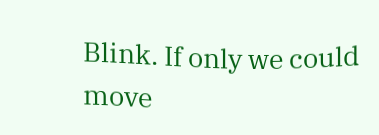Blink. If only we could move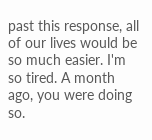past this response, all of our lives would be so much easier. I'm so tired. A month ago, you were doing so.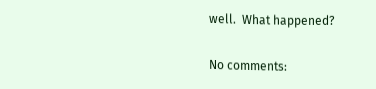well.  What happened?

No comments: